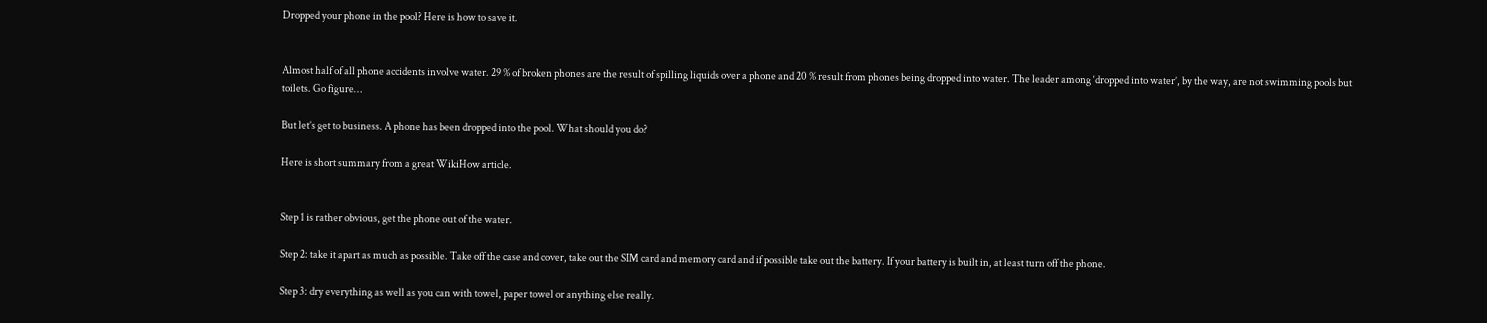Dropped your phone in the pool? Here is how to save it.


Almost half of all phone accidents involve water. 29 % of broken phones are the result of spilling liquids over a phone and 20 % result from phones being dropped into water. The leader among ‘dropped into water’, by the way, are not swimming pools but toilets. Go figure…

But let’s get to business. A phone has been dropped into the pool. What should you do?

Here is short summary from a great WikiHow article.


Step 1 is rather obvious, get the phone out of the water.

Step 2: take it apart as much as possible. Take off the case and cover, take out the SIM card and memory card and if possible take out the battery. If your battery is built in, at least turn off the phone.

Step 3: dry everything as well as you can with towel, paper towel or anything else really.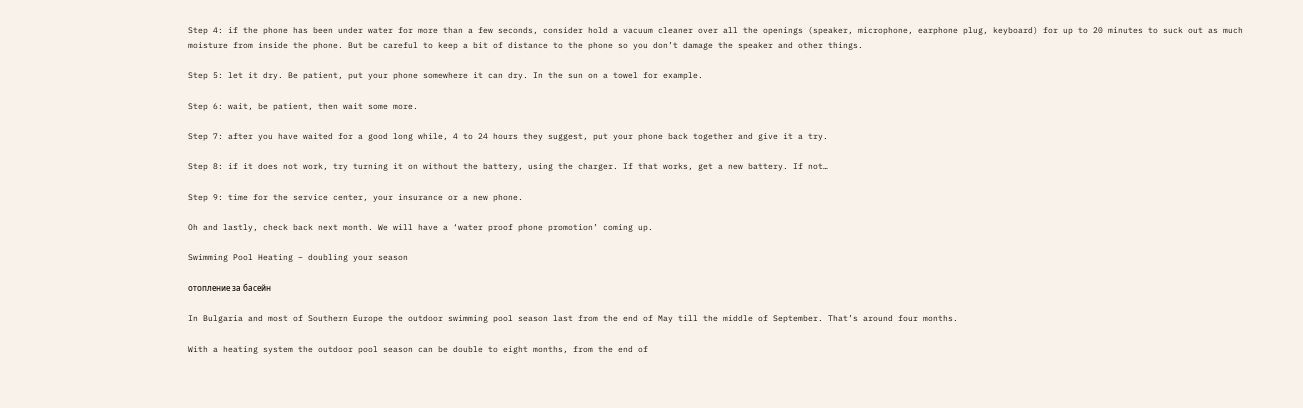Step 4: if the phone has been under water for more than a few seconds, consider hold a vacuum cleaner over all the openings (speaker, microphone, earphone plug, keyboard) for up to 20 minutes to suck out as much moisture from inside the phone. But be careful to keep a bit of distance to the phone so you don’t damage the speaker and other things.

Step 5: let it dry. Be patient, put your phone somewhere it can dry. In the sun on a towel for example.

Step 6: wait, be patient, then wait some more.

Step 7: after you have waited for a good long while, 4 to 24 hours they suggest, put your phone back together and give it a try.

Step 8: if it does not work, try turning it on without the battery, using the charger. If that works, get a new battery. If not…

Step 9: time for the service center, your insurance or a new phone.

Oh and lastly, check back next month. We will have a ‘water proof phone promotion’ coming up.

Swimming Pool Heating – doubling your season

отопление за басейн

In Bulgaria and most of Southern Europe the outdoor swimming pool season last from the end of May till the middle of September. That’s around four months.

With a heating system the outdoor pool season can be double to eight months, from the end of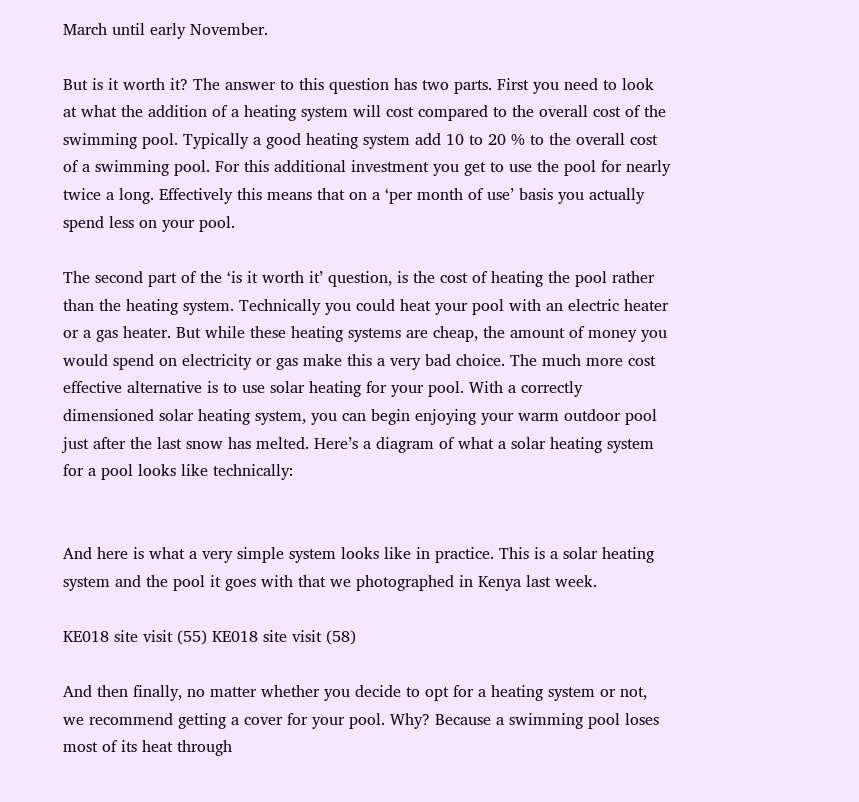March until early November.

But is it worth it? The answer to this question has two parts. First you need to look at what the addition of a heating system will cost compared to the overall cost of the swimming pool. Typically a good heating system add 10 to 20 % to the overall cost of a swimming pool. For this additional investment you get to use the pool for nearly twice a long. Effectively this means that on a ‘per month of use’ basis you actually spend less on your pool.

The second part of the ‘is it worth it’ question, is the cost of heating the pool rather than the heating system. Technically you could heat your pool with an electric heater or a gas heater. But while these heating systems are cheap, the amount of money you would spend on electricity or gas make this a very bad choice. The much more cost effective alternative is to use solar heating for your pool. With a correctly dimensioned solar heating system, you can begin enjoying your warm outdoor pool just after the last snow has melted. Here’s a diagram of what a solar heating system for a pool looks like technically:


And here is what a very simple system looks like in practice. This is a solar heating system and the pool it goes with that we photographed in Kenya last week.

KE018 site visit (55) KE018 site visit (58)

And then finally, no matter whether you decide to opt for a heating system or not, we recommend getting a cover for your pool. Why? Because a swimming pool loses most of its heat through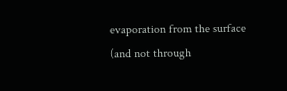evaporation from the surface (and not through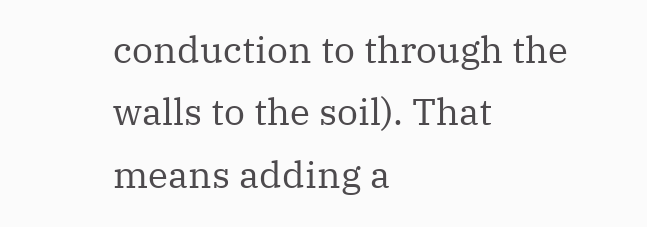conduction to through the walls to the soil). That means adding a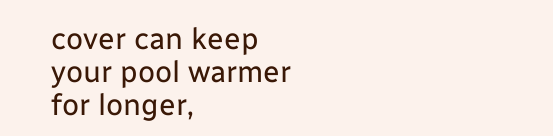cover can keep your pool warmer for longer,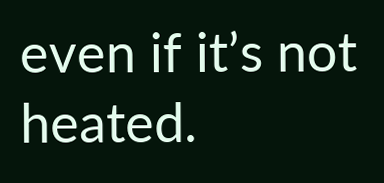even if it’s not heated.